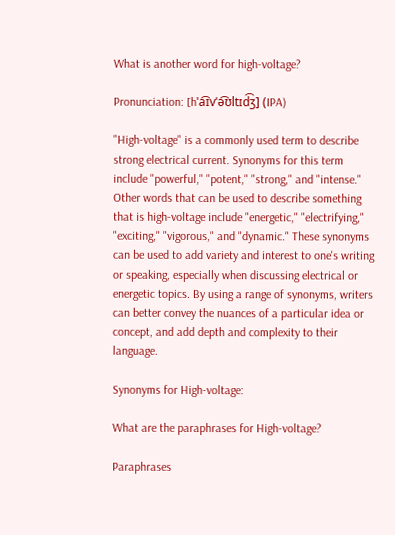What is another word for high-voltage?

Pronunciation: [hˈa͡ɪvˈə͡ʊltɪd͡ʒ] (IPA)

"High-voltage" is a commonly used term to describe strong electrical current. Synonyms for this term include "powerful," "potent," "strong," and "intense." Other words that can be used to describe something that is high-voltage include "energetic," "electrifying," "exciting," "vigorous," and "dynamic." These synonyms can be used to add variety and interest to one's writing or speaking, especially when discussing electrical or energetic topics. By using a range of synonyms, writers can better convey the nuances of a particular idea or concept, and add depth and complexity to their language.

Synonyms for High-voltage:

What are the paraphrases for High-voltage?

Paraphrases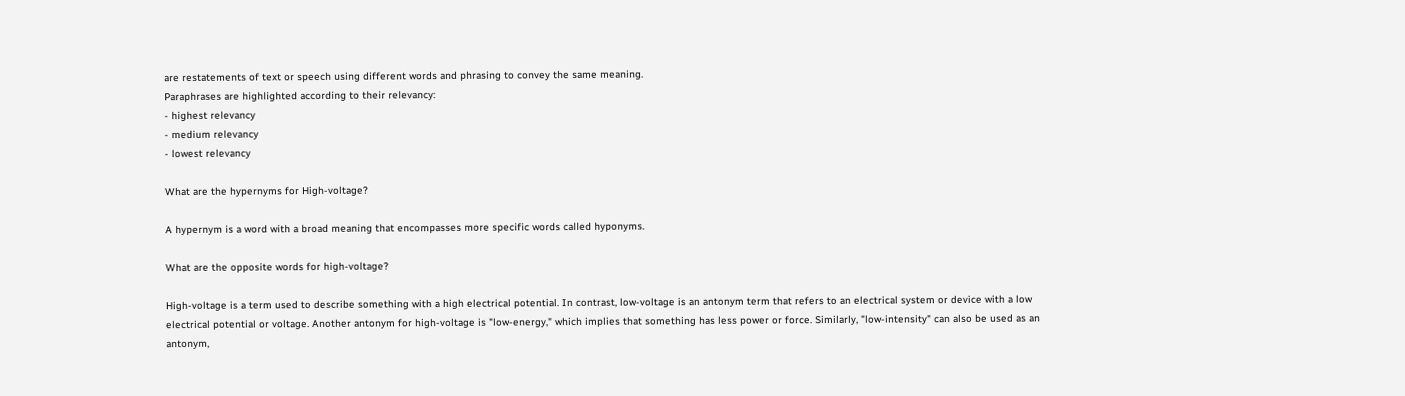are restatements of text or speech using different words and phrasing to convey the same meaning.
Paraphrases are highlighted according to their relevancy:
- highest relevancy
- medium relevancy
- lowest relevancy

What are the hypernyms for High-voltage?

A hypernym is a word with a broad meaning that encompasses more specific words called hyponyms.

What are the opposite words for high-voltage?

High-voltage is a term used to describe something with a high electrical potential. In contrast, low-voltage is an antonym term that refers to an electrical system or device with a low electrical potential or voltage. Another antonym for high-voltage is "low-energy," which implies that something has less power or force. Similarly, "low-intensity" can also be used as an antonym,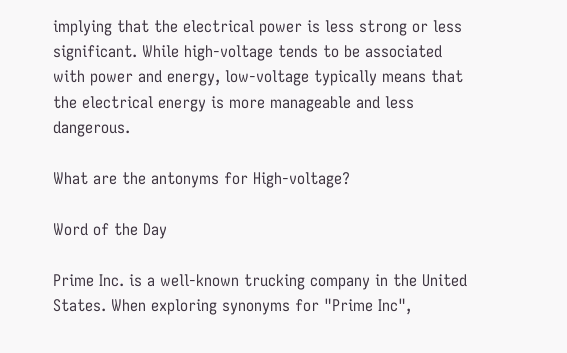implying that the electrical power is less strong or less significant. While high-voltage tends to be associated with power and energy, low-voltage typically means that the electrical energy is more manageable and less dangerous.

What are the antonyms for High-voltage?

Word of the Day

Prime Inc. is a well-known trucking company in the United States. When exploring synonyms for "Prime Inc",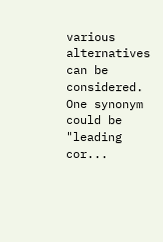various alternatives can be considered. One synonym could be "leading cor...